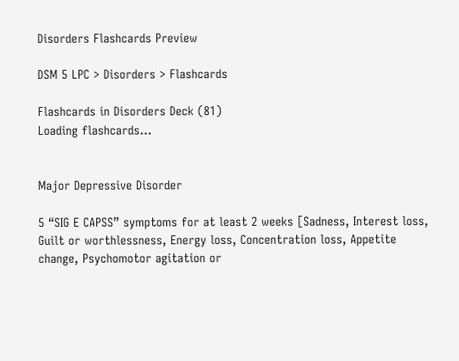Disorders Flashcards Preview

DSM 5 LPC > Disorders > Flashcards

Flashcards in Disorders Deck (81)
Loading flashcards...


Major Depressive Disorder

5 “SIG E CAPSS” symptoms for at least 2 weeks [Sadness, Interest loss, Guilt or worthlessness, Energy loss, Concentration loss, Appetite change, Psychomotor agitation or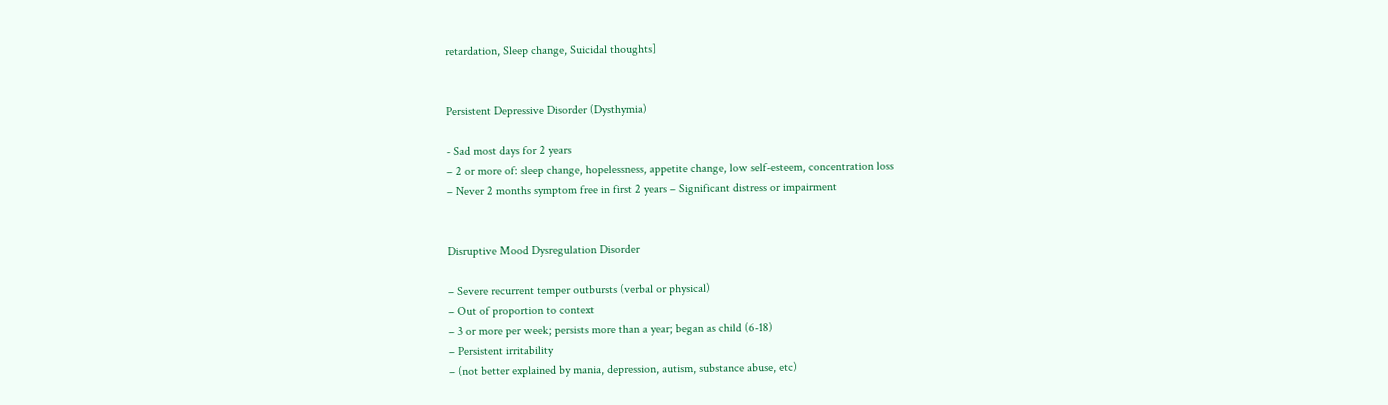retardation, Sleep change, Suicidal thoughts]


Persistent Depressive Disorder (Dysthymia)

- Sad most days for 2 years
– 2 or more of: sleep change, hopelessness, appetite change, low self-esteem, concentration loss
– Never 2 months symptom free in first 2 years – Significant distress or impairment


Disruptive Mood Dysregulation Disorder

– Severe recurrent temper outbursts (verbal or physical)
– Out of proportion to context
– 3 or more per week; persists more than a year; began as child (6-18)
– Persistent irritability
– (not better explained by mania, depression, autism, substance abuse, etc)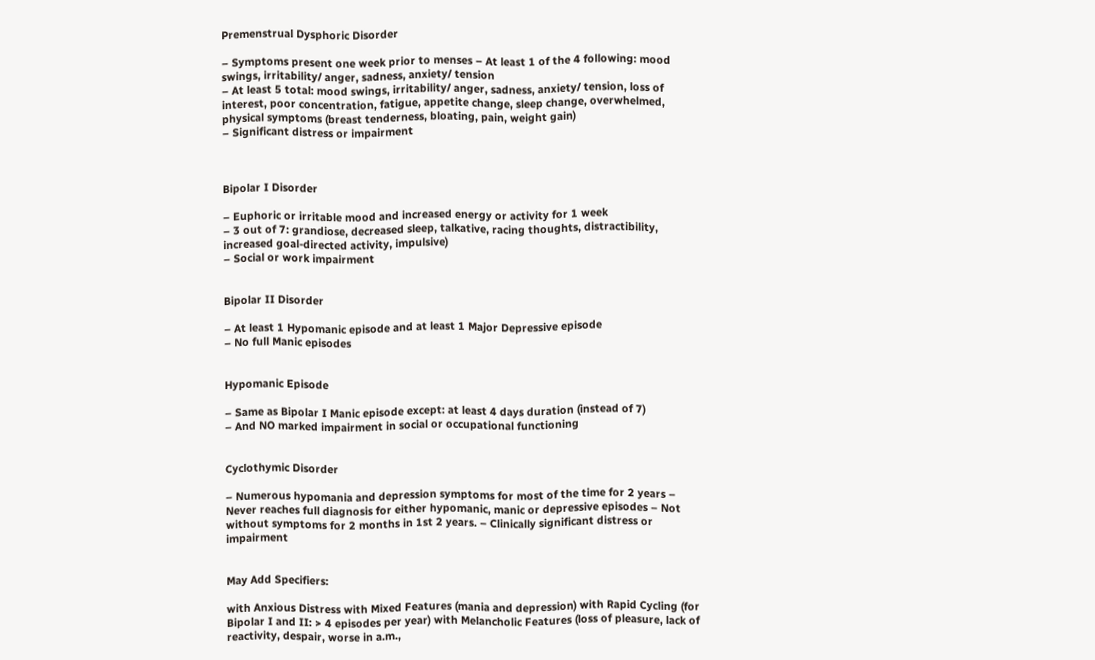Premenstrual Dysphoric Disorder

– Symptoms present one week prior to menses – At least 1 of the 4 following: mood swings, irritability/ anger, sadness, anxiety/ tension
– At least 5 total: mood swings, irritability/ anger, sadness, anxiety/ tension, loss of interest, poor concentration, fatigue, appetite change, sleep change, overwhelmed, physical symptoms (breast tenderness, bloating, pain, weight gain)
– Significant distress or impairment



Bipolar I Disorder

– Euphoric or irritable mood and increased energy or activity for 1 week
– 3 out of 7: grandiose, decreased sleep, talkative, racing thoughts, distractibility, increased goal-directed activity, impulsive)
– Social or work impairment


Bipolar II Disorder

– At least 1 Hypomanic episode and at least 1 Major Depressive episode
– No full Manic episodes


Hypomanic Episode

– Same as Bipolar I Manic episode except: at least 4 days duration (instead of 7)
– And NO marked impairment in social or occupational functioning


Cyclothymic Disorder

– Numerous hypomania and depression symptoms for most of the time for 2 years – Never reaches full diagnosis for either hypomanic, manic or depressive episodes – Not without symptoms for 2 months in 1st 2 years. – Clinically significant distress or impairment


May Add Specifiers:

with Anxious Distress with Mixed Features (mania and depression) with Rapid Cycling (for Bipolar I and II: > 4 episodes per year) with Melancholic Features (loss of pleasure, lack of reactivity, despair, worse in a.m.,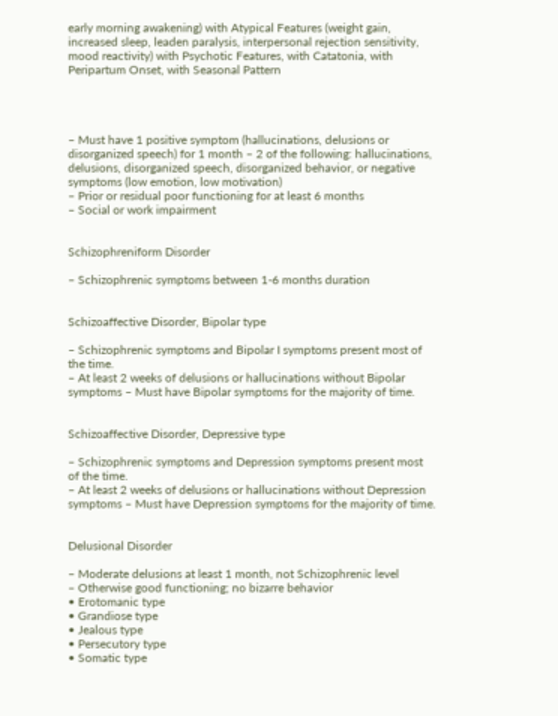early morning awakening) with Atypical Features (weight gain, increased sleep, leaden paralysis, interpersonal rejection sensitivity, mood reactivity) with Psychotic Features, with Catatonia, with Peripartum Onset, with Seasonal Pattern




– Must have 1 positive symptom (hallucinations, delusions or disorganized speech) for 1 month – 2 of the following: hallucinations, delusions, disorganized speech, disorganized behavior, or negative symptoms (low emotion, low motivation)
– Prior or residual poor functioning for at least 6 months
– Social or work impairment


Schizophreniform Disorder

– Schizophrenic symptoms between 1-6 months duration


Schizoaffective Disorder, Bipolar type

– Schizophrenic symptoms and Bipolar I symptoms present most of the time.
– At least 2 weeks of delusions or hallucinations without Bipolar symptoms – Must have Bipolar symptoms for the majority of time.


Schizoaffective Disorder, Depressive type

– Schizophrenic symptoms and Depression symptoms present most of the time.
– At least 2 weeks of delusions or hallucinations without Depression symptoms – Must have Depression symptoms for the majority of time.


Delusional Disorder

– Moderate delusions at least 1 month, not Schizophrenic level
– Otherwise good functioning; no bizarre behavior
• Erotomanic type
• Grandiose type
• Jealous type
• Persecutory type
• Somatic type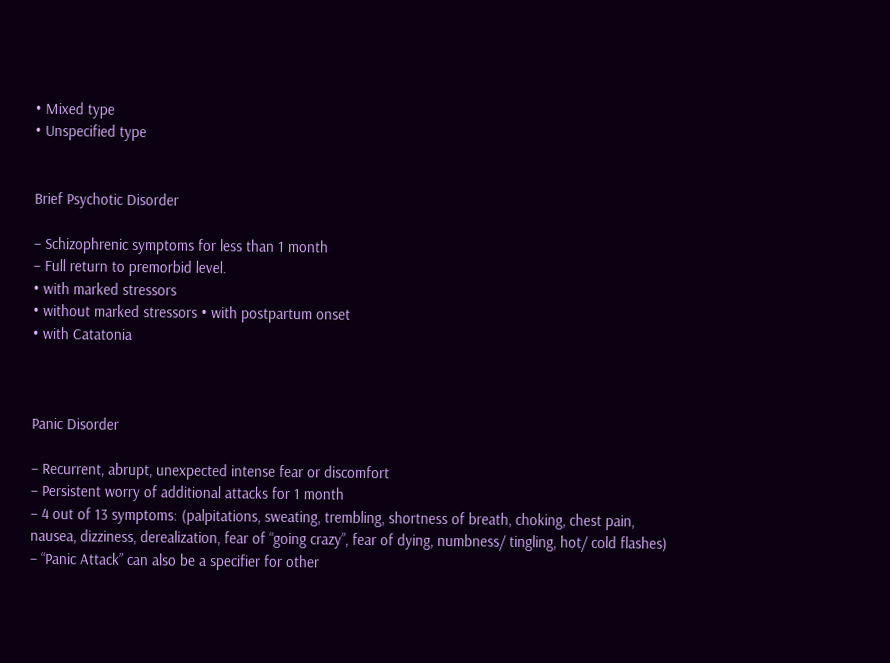• Mixed type
• Unspecified type


Brief Psychotic Disorder

– Schizophrenic symptoms for less than 1 month
– Full return to premorbid level.
• with marked stressors
• without marked stressors • with postpartum onset
• with Catatonia



Panic Disorder

– Recurrent, abrupt, unexpected intense fear or discomfort
– Persistent worry of additional attacks for 1 month
– 4 out of 13 symptoms: (palpitations, sweating, trembling, shortness of breath, choking, chest pain, nausea, dizziness, derealization, fear of “going crazy”, fear of dying, numbness/ tingling, hot/ cold flashes)
– “Panic Attack” can also be a specifier for other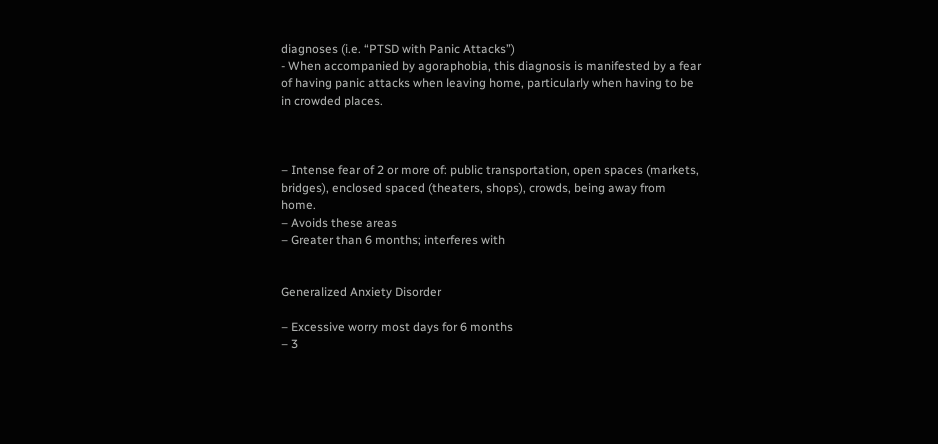diagnoses (i.e. “PTSD with Panic Attacks”)
- When accompanied by agoraphobia, this diagnosis is manifested by a fear of having panic attacks when leaving home, particularly when having to be in crowded places.



– Intense fear of 2 or more of: public transportation, open spaces (markets, bridges), enclosed spaced (theaters, shops), crowds, being away from home.
– Avoids these areas
– Greater than 6 months; interferes with


Generalized Anxiety Disorder

– Excessive worry most days for 6 months
– 3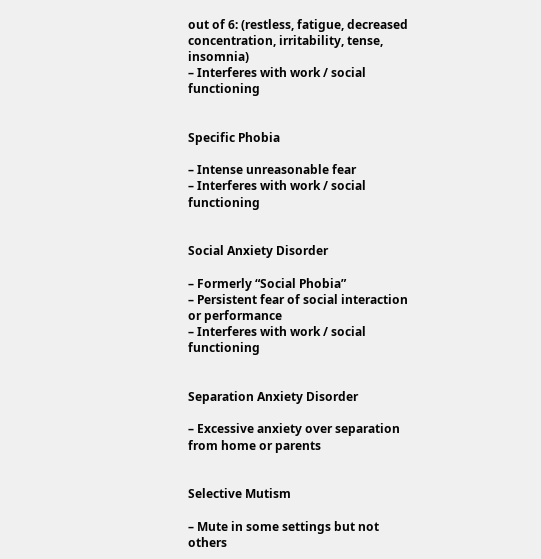out of 6: (restless, fatigue, decreased concentration, irritability, tense, insomnia)
– Interferes with work / social functioning


Specific Phobia

– Intense unreasonable fear
– Interferes with work / social functioning


Social Anxiety Disorder

– Formerly “Social Phobia”
– Persistent fear of social interaction or performance
– Interferes with work / social functioning


Separation Anxiety Disorder

– Excessive anxiety over separation from home or parents


Selective Mutism

– Mute in some settings but not others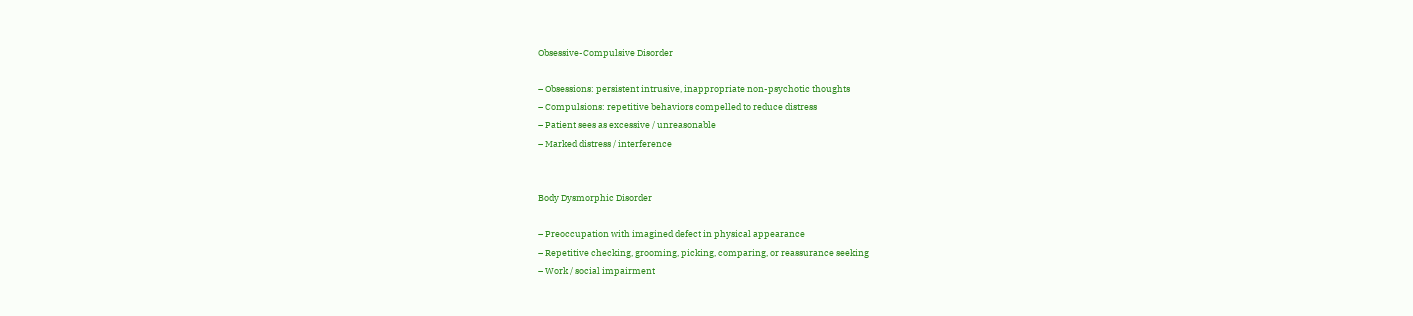Obsessive-Compulsive Disorder

– Obsessions: persistent intrusive, inappropriate non-psychotic thoughts
– Compulsions: repetitive behaviors compelled to reduce distress
– Patient sees as excessive / unreasonable
– Marked distress / interference


Body Dysmorphic Disorder

– Preoccupation with imagined defect in physical appearance
– Repetitive checking, grooming, picking, comparing, or reassurance seeking
– Work / social impairment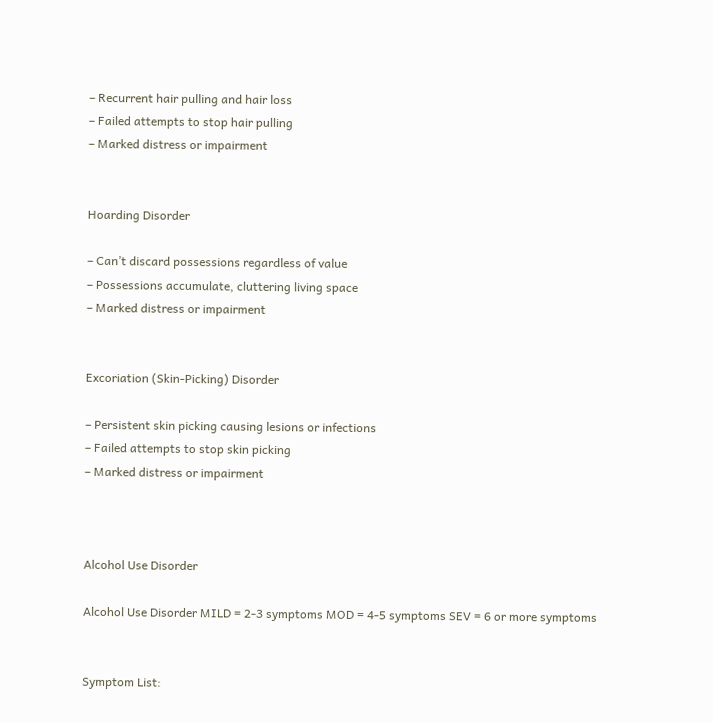– Recurrent hair pulling and hair loss
– Failed attempts to stop hair pulling
– Marked distress or impairment


Hoarding Disorder

– Can’t discard possessions regardless of value
– Possessions accumulate, cluttering living space
– Marked distress or impairment


Excoriation (Skin-Picking) Disorder

– Persistent skin picking causing lesions or infections
– Failed attempts to stop skin picking
– Marked distress or impairment



Alcohol Use Disorder

Alcohol Use Disorder MILD = 2-3 symptoms MOD = 4-5 symptoms SEV = 6 or more symptoms


Symptom List: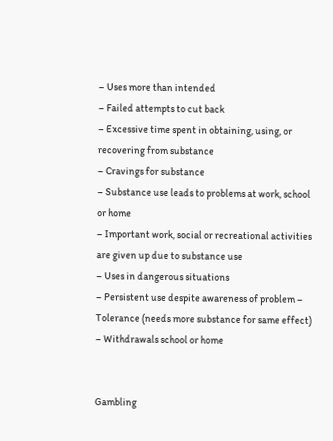– Uses more than intended
– Failed attempts to cut back
– Excessive time spent in obtaining, using, or recovering from substance
– Cravings for substance
– Substance use leads to problems at work, school or home
– Important work, social or recreational activities are given up due to substance use
– Uses in dangerous situations
– Persistent use despite awareness of problem – Tolerance (needs more substance for same effect)
– Withdrawals school or home


Gambling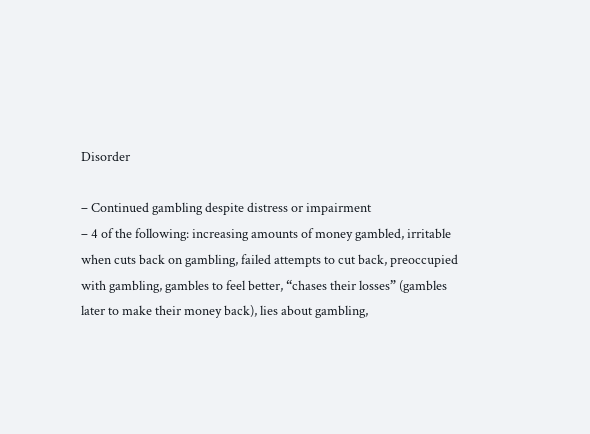Disorder

– Continued gambling despite distress or impairment
– 4 of the following: increasing amounts of money gambled, irritable when cuts back on gambling, failed attempts to cut back, preoccupied with gambling, gambles to feel better, “chases their losses” (gambles later to make their money back), lies about gambling,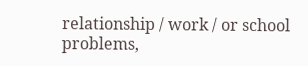relationship / work / or school problems,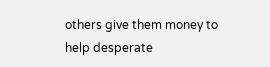others give them money to help desperate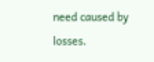need caused by losses.